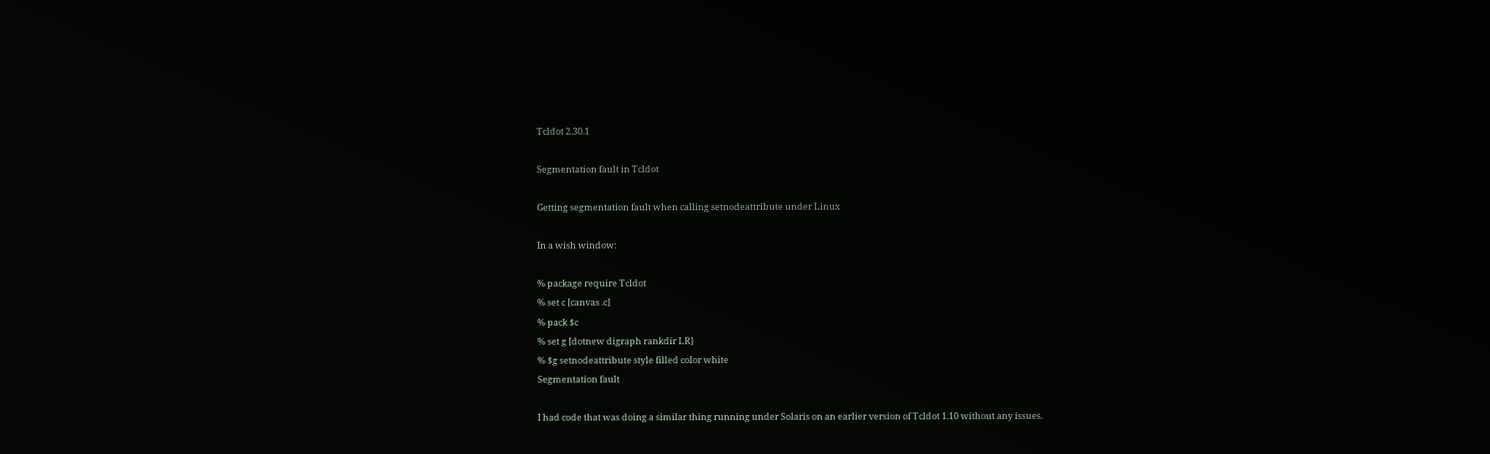Tcldot 2.30.1

Segmentation fault in Tcldot

Getting segmentation fault when calling setnodeattribute under Linux

In a wish window:

% package require Tcldot
% set c [canvas .c]
% pack $c
% set g [dotnew digraph rankdir LR]
% $g setnodeattribute style filled color white
Segmentation fault

I had code that was doing a similar thing running under Solaris on an earlier version of Tcldot 1.10 without any issues.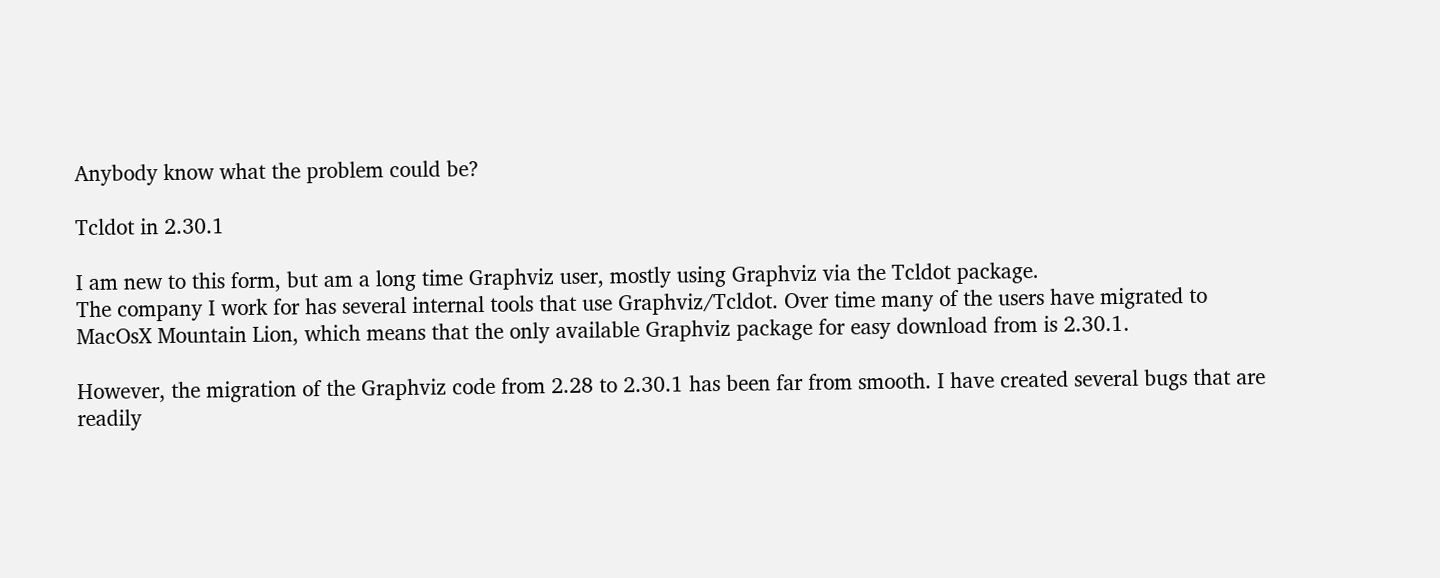Anybody know what the problem could be?

Tcldot in 2.30.1

I am new to this form, but am a long time Graphviz user, mostly using Graphviz via the Tcldot package.
The company I work for has several internal tools that use Graphviz/Tcldot. Over time many of the users have migrated to MacOsX Mountain Lion, which means that the only available Graphviz package for easy download from is 2.30.1.

However, the migration of the Graphviz code from 2.28 to 2.30.1 has been far from smooth. I have created several bugs that are readily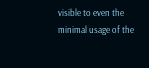visible to even the minimal usage of the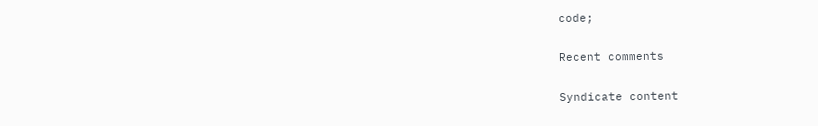code;

Recent comments

Syndicate content